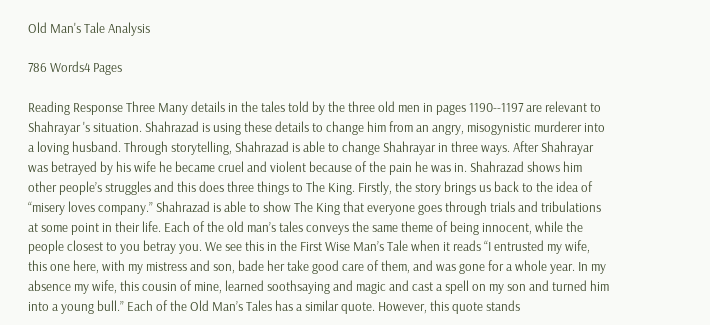Old Man's Tale Analysis

786 Words4 Pages

Reading Response Three Many details in the tales told by the three old men in pages 1190--1197 are relevant to Shahrayar 's situation. Shahrazad is using these details to change him from an angry, misogynistic murderer into a loving husband. Through storytelling, Shahrazad is able to change Shahrayar in three ways. After Shahrayar was betrayed by his wife he became cruel and violent because of the pain he was in. Shahrazad shows him other people’s struggles and this does three things to The King. Firstly, the story brings us back to the idea of “misery loves company.” Shahrazad is able to show The King that everyone goes through trials and tribulations at some point in their life. Each of the old man’s tales conveys the same theme of being innocent, while the people closest to you betray you. We see this in the First Wise Man’s Tale when it reads “I entrusted my wife, this one here, with my mistress and son, bade her take good care of them, and was gone for a whole year. In my absence my wife, this cousin of mine, learned soothsaying and magic and cast a spell on my son and turned him into a young bull.” Each of the Old Man’s Tales has a similar quote. However, this quote stands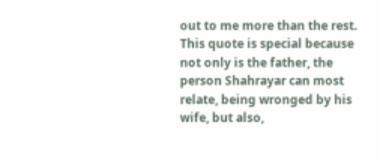out to me more than the rest. This quote is special because not only is the father, the person Shahrayar can most relate, being wronged by his wife, but also,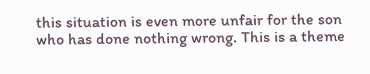this situation is even more unfair for the son who has done nothing wrong. This is a theme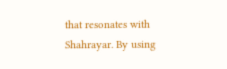that resonates with Shahrayar. By using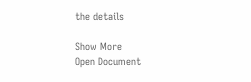the details

Show More
Open Document